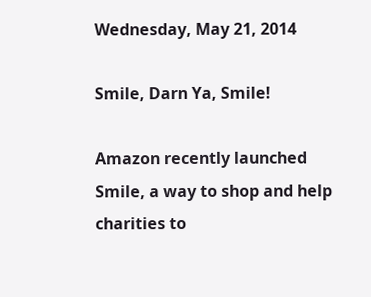Wednesday, May 21, 2014

Smile, Darn Ya, Smile!

Amazon recently launched Smile, a way to shop and help charities to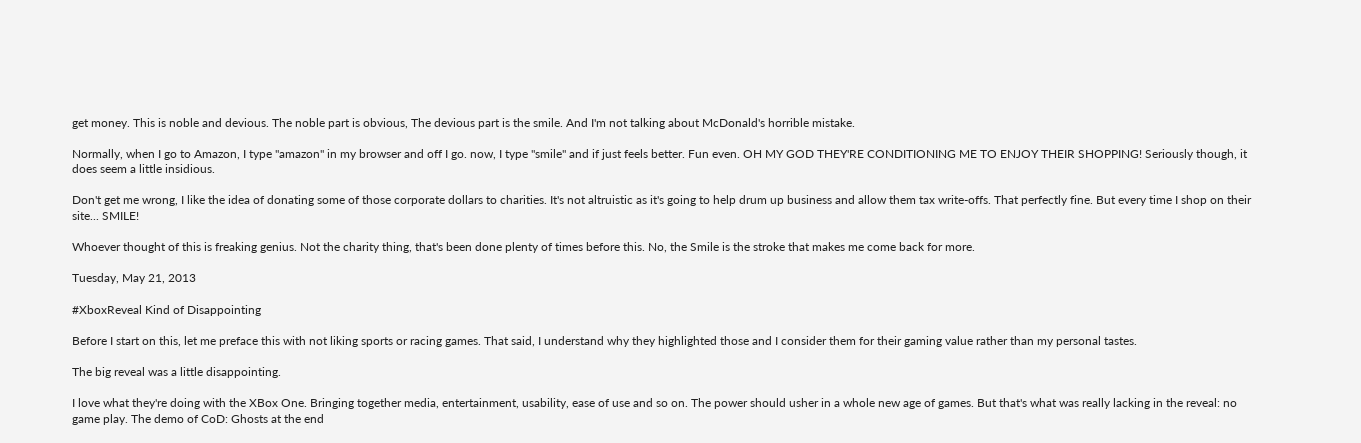get money. This is noble and devious. The noble part is obvious, The devious part is the smile. And I'm not talking about McDonald's horrible mistake.

Normally, when I go to Amazon, I type "amazon" in my browser and off I go. now, I type "smile" and if just feels better. Fun even. OH MY GOD THEY'RE CONDITIONING ME TO ENJOY THEIR SHOPPING! Seriously though, it does seem a little insidious.

Don't get me wrong, I like the idea of donating some of those corporate dollars to charities. It's not altruistic as it's going to help drum up business and allow them tax write-offs. That perfectly fine. But every time I shop on their site... SMILE!

Whoever thought of this is freaking genius. Not the charity thing, that's been done plenty of times before this. No, the Smile is the stroke that makes me come back for more.

Tuesday, May 21, 2013

#XboxReveal Kind of Disappointing

Before I start on this, let me preface this with not liking sports or racing games. That said, I understand why they highlighted those and I consider them for their gaming value rather than my personal tastes.

The big reveal was a little disappointing.

I love what they're doing with the XBox One. Bringing together media, entertainment, usability, ease of use and so on. The power should usher in a whole new age of games. But that's what was really lacking in the reveal: no game play. The demo of CoD: Ghosts at the end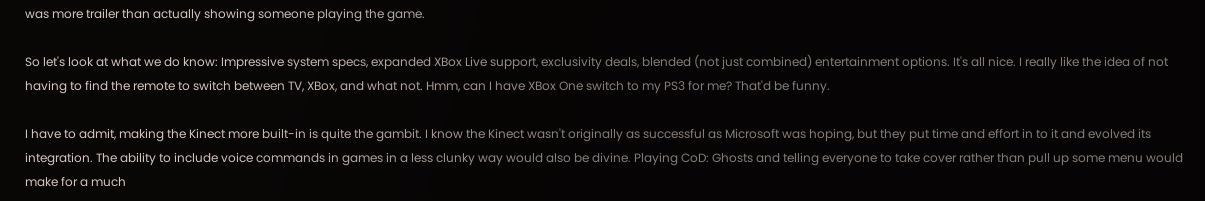was more trailer than actually showing someone playing the game.

So let's look at what we do know: Impressive system specs, expanded XBox Live support, exclusivity deals, blended (not just combined) entertainment options. It's all nice. I really like the idea of not having to find the remote to switch between TV, XBox, and what not. Hmm, can I have XBox One switch to my PS3 for me? That'd be funny.

I have to admit, making the Kinect more built-in is quite the gambit. I know the Kinect wasn't originally as successful as Microsoft was hoping, but they put time and effort in to it and evolved its integration. The ability to include voice commands in games in a less clunky way would also be divine. Playing CoD: Ghosts and telling everyone to take cover rather than pull up some menu would make for a much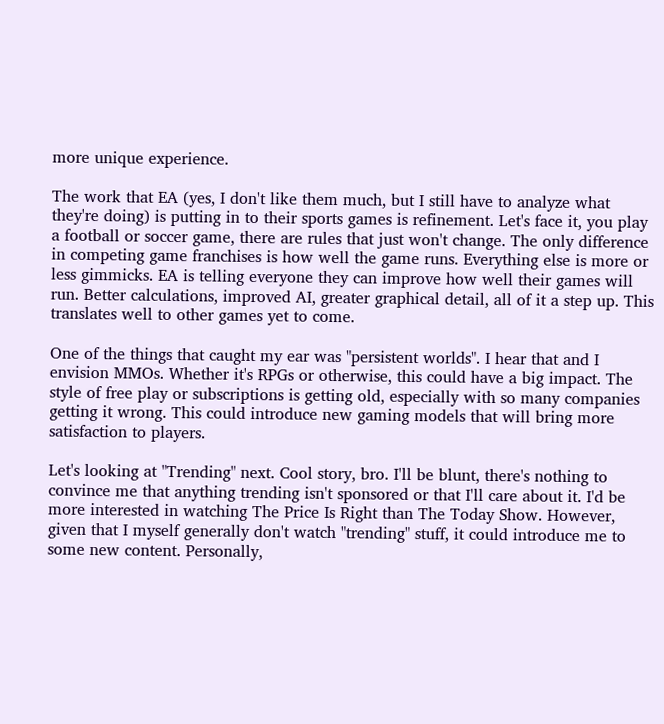more unique experience.

The work that EA (yes, I don't like them much, but I still have to analyze what they're doing) is putting in to their sports games is refinement. Let's face it, you play a football or soccer game, there are rules that just won't change. The only difference in competing game franchises is how well the game runs. Everything else is more or less gimmicks. EA is telling everyone they can improve how well their games will run. Better calculations, improved AI, greater graphical detail, all of it a step up. This translates well to other games yet to come.

One of the things that caught my ear was "persistent worlds". I hear that and I envision MMOs. Whether it's RPGs or otherwise, this could have a big impact. The style of free play or subscriptions is getting old, especially with so many companies getting it wrong. This could introduce new gaming models that will bring more satisfaction to players.

Let's looking at "Trending" next. Cool story, bro. I'll be blunt, there's nothing to convince me that anything trending isn't sponsored or that I'll care about it. I'd be more interested in watching The Price Is Right than The Today Show. However, given that I myself generally don't watch "trending" stuff, it could introduce me to some new content. Personally,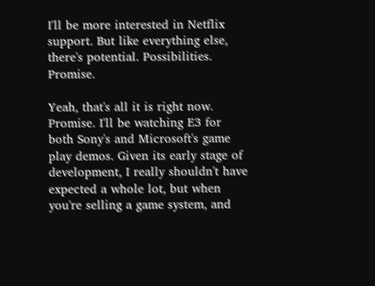I'll be more interested in Netflix support. But like everything else, there's potential. Possibilities. Promise.

Yeah, that's all it is right now. Promise. I'll be watching E3 for both Sony's and Microsoft's game play demos. Given its early stage of development, I really shouldn't have expected a whole lot, but when you're selling a game system, and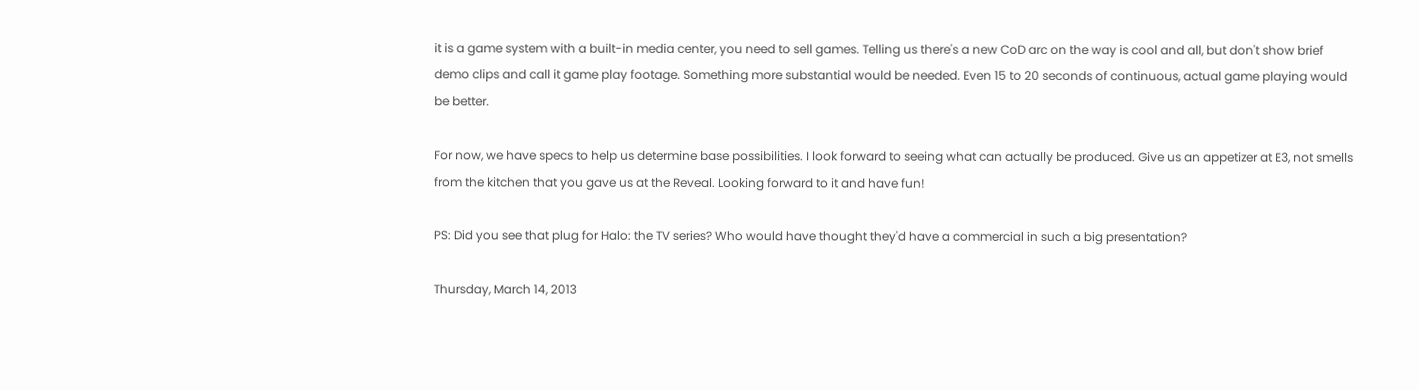it is a game system with a built-in media center, you need to sell games. Telling us there's a new CoD arc on the way is cool and all, but don't show brief demo clips and call it game play footage. Something more substantial would be needed. Even 15 to 20 seconds of continuous, actual game playing would be better.

For now, we have specs to help us determine base possibilities. I look forward to seeing what can actually be produced. Give us an appetizer at E3, not smells from the kitchen that you gave us at the Reveal. Looking forward to it and have fun!

PS: Did you see that plug for Halo: the TV series? Who would have thought they'd have a commercial in such a big presentation?

Thursday, March 14, 2013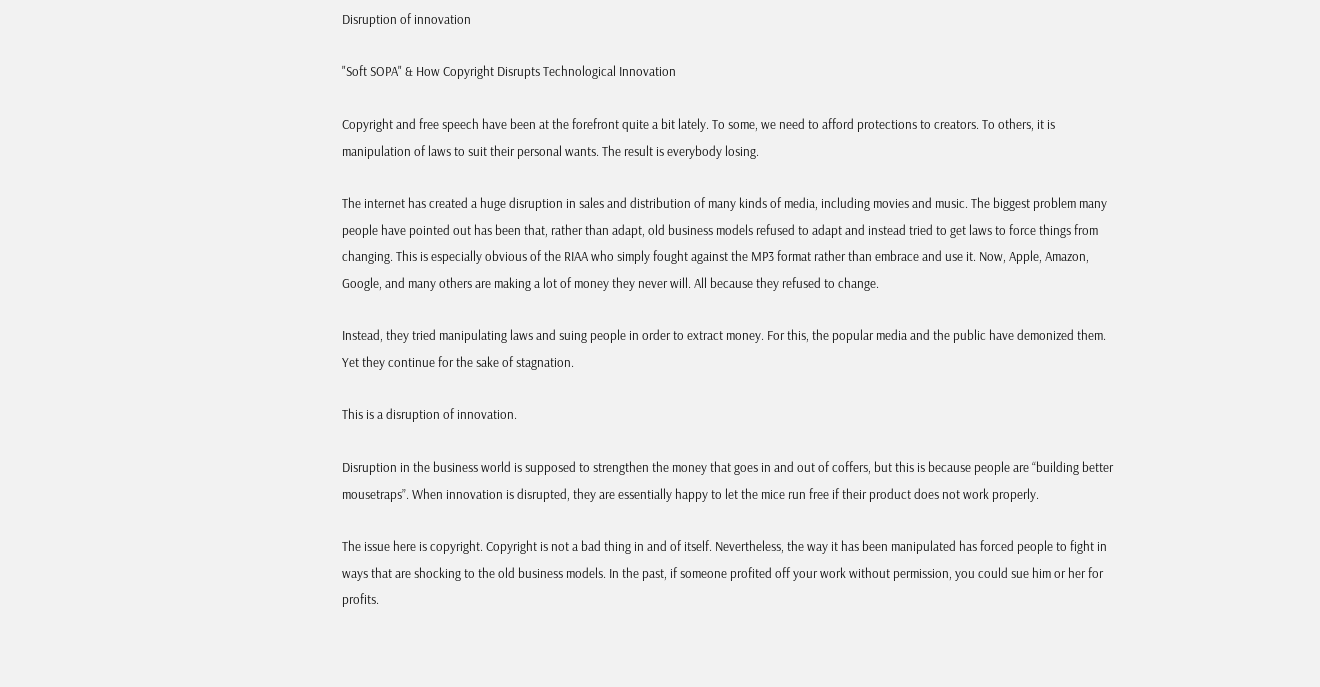Disruption of innovation

"Soft SOPA" & How Copyright Disrupts Technological Innovation

Copyright and free speech have been at the forefront quite a bit lately. To some, we need to afford protections to creators. To others, it is manipulation of laws to suit their personal wants. The result is everybody losing.

The internet has created a huge disruption in sales and distribution of many kinds of media, including movies and music. The biggest problem many people have pointed out has been that, rather than adapt, old business models refused to adapt and instead tried to get laws to force things from changing. This is especially obvious of the RIAA who simply fought against the MP3 format rather than embrace and use it. Now, Apple, Amazon, Google, and many others are making a lot of money they never will. All because they refused to change.

Instead, they tried manipulating laws and suing people in order to extract money. For this, the popular media and the public have demonized them. Yet they continue for the sake of stagnation.

This is a disruption of innovation.

Disruption in the business world is supposed to strengthen the money that goes in and out of coffers, but this is because people are “building better mousetraps”. When innovation is disrupted, they are essentially happy to let the mice run free if their product does not work properly.

The issue here is copyright. Copyright is not a bad thing in and of itself. Nevertheless, the way it has been manipulated has forced people to fight in ways that are shocking to the old business models. In the past, if someone profited off your work without permission, you could sue him or her for profits.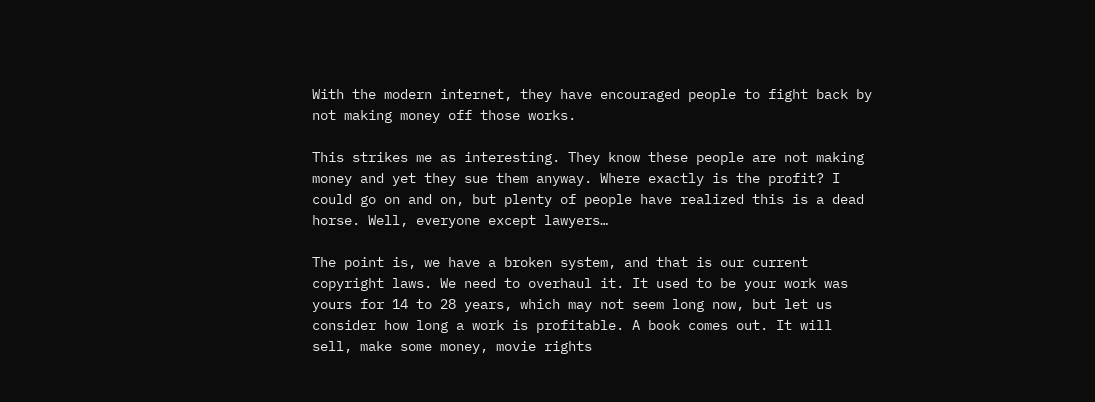With the modern internet, they have encouraged people to fight back by not making money off those works.

This strikes me as interesting. They know these people are not making money and yet they sue them anyway. Where exactly is the profit? I could go on and on, but plenty of people have realized this is a dead horse. Well, everyone except lawyers…

The point is, we have a broken system, and that is our current copyright laws. We need to overhaul it. It used to be your work was yours for 14 to 28 years, which may not seem long now, but let us consider how long a work is profitable. A book comes out. It will sell, make some money, movie rights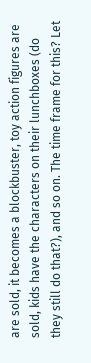are sold, it becomes a blockbuster, toy action figures are sold, kids have the characters on their lunchboxes (do they still do that?), and so on. The time frame for this? Let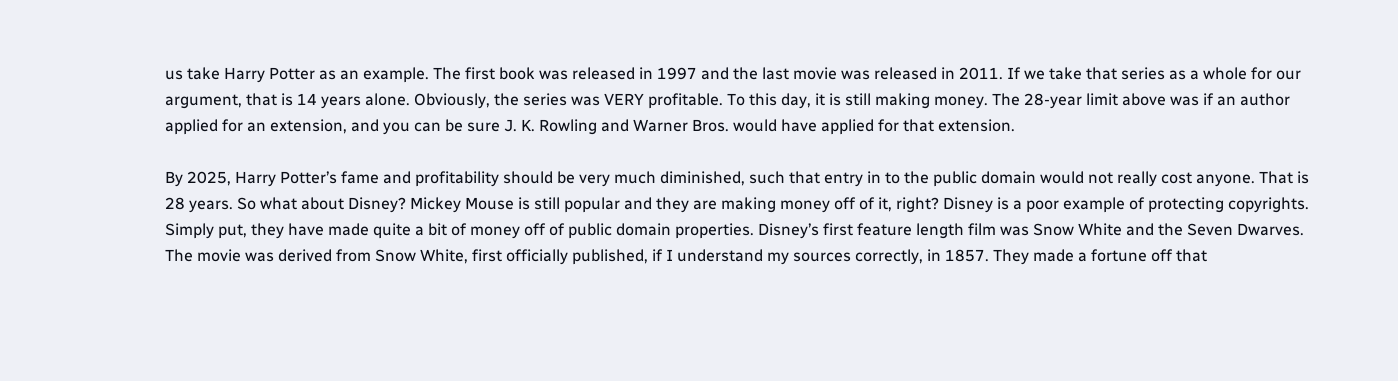us take Harry Potter as an example. The first book was released in 1997 and the last movie was released in 2011. If we take that series as a whole for our argument, that is 14 years alone. Obviously, the series was VERY profitable. To this day, it is still making money. The 28-year limit above was if an author applied for an extension, and you can be sure J. K. Rowling and Warner Bros. would have applied for that extension.

By 2025, Harry Potter’s fame and profitability should be very much diminished, such that entry in to the public domain would not really cost anyone. That is 28 years. So what about Disney? Mickey Mouse is still popular and they are making money off of it, right? Disney is a poor example of protecting copyrights. Simply put, they have made quite a bit of money off of public domain properties. Disney’s first feature length film was Snow White and the Seven Dwarves. The movie was derived from Snow White, first officially published, if I understand my sources correctly, in 1857. They made a fortune off that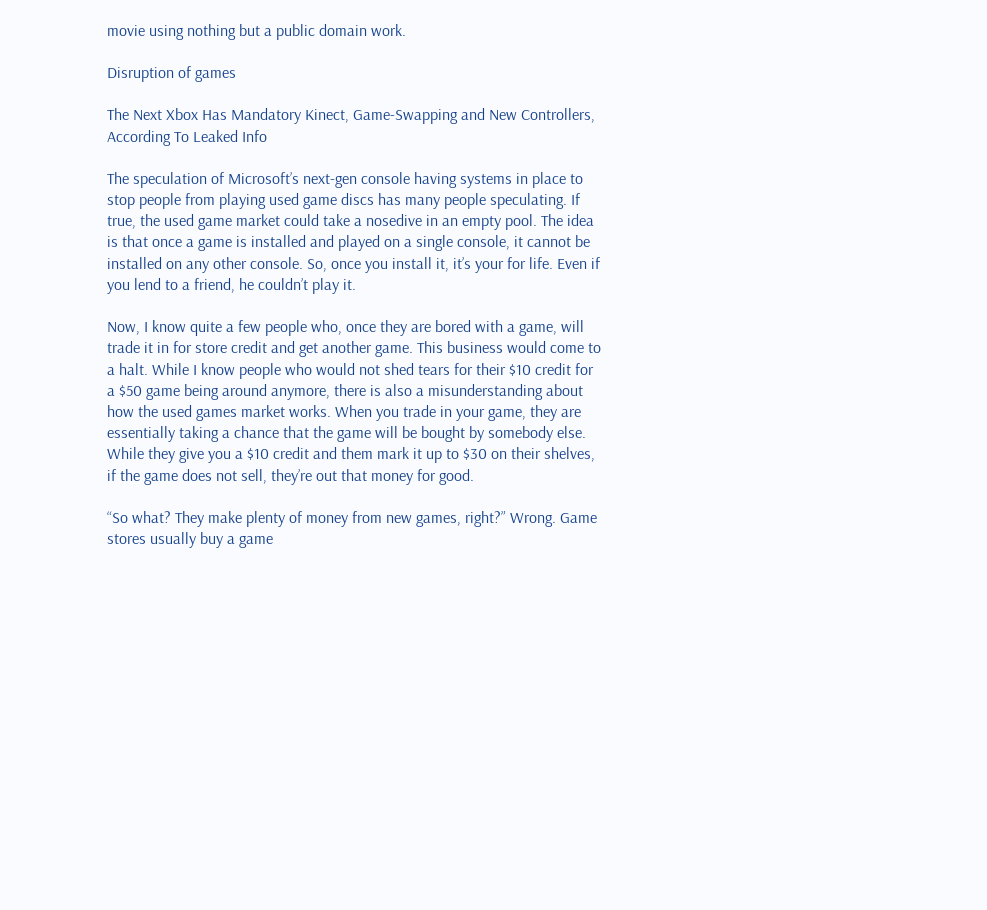movie using nothing but a public domain work.

Disruption of games

The Next Xbox Has Mandatory Kinect, Game-Swapping and New Controllers, According To Leaked Info

The speculation of Microsoft’s next-gen console having systems in place to stop people from playing used game discs has many people speculating. If true, the used game market could take a nosedive in an empty pool. The idea is that once a game is installed and played on a single console, it cannot be installed on any other console. So, once you install it, it’s your for life. Even if you lend to a friend, he couldn’t play it.

Now, I know quite a few people who, once they are bored with a game, will trade it in for store credit and get another game. This business would come to a halt. While I know people who would not shed tears for their $10 credit for a $50 game being around anymore, there is also a misunderstanding about how the used games market works. When you trade in your game, they are essentially taking a chance that the game will be bought by somebody else. While they give you a $10 credit and them mark it up to $30 on their shelves, if the game does not sell, they’re out that money for good.

“So what? They make plenty of money from new games, right?” Wrong. Game stores usually buy a game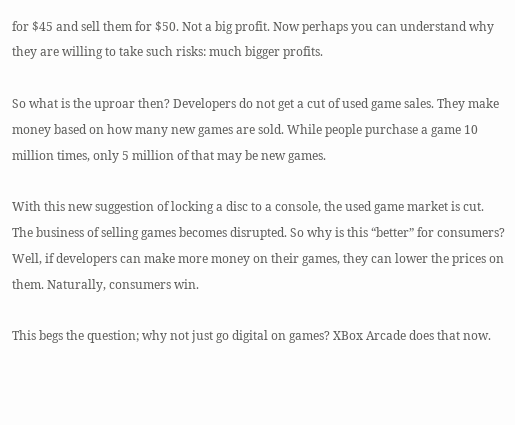for $45 and sell them for $50. Not a big profit. Now perhaps you can understand why they are willing to take such risks: much bigger profits.

So what is the uproar then? Developers do not get a cut of used game sales. They make money based on how many new games are sold. While people purchase a game 10 million times, only 5 million of that may be new games.

With this new suggestion of locking a disc to a console, the used game market is cut. The business of selling games becomes disrupted. So why is this “better” for consumers? Well, if developers can make more money on their games, they can lower the prices on them. Naturally, consumers win.

This begs the question; why not just go digital on games? XBox Arcade does that now.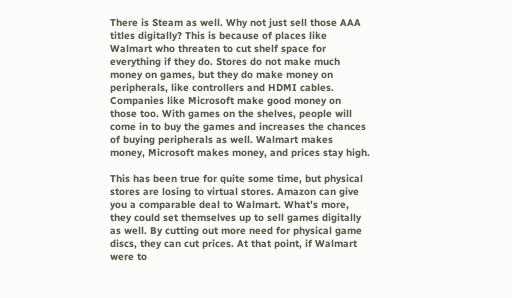There is Steam as well. Why not just sell those AAA titles digitally? This is because of places like Walmart who threaten to cut shelf space for everything if they do. Stores do not make much money on games, but they do make money on peripherals, like controllers and HDMI cables. Companies like Microsoft make good money on those too. With games on the shelves, people will come in to buy the games and increases the chances of buying peripherals as well. Walmart makes money, Microsoft makes money, and prices stay high.

This has been true for quite some time, but physical stores are losing to virtual stores. Amazon can give you a comparable deal to Walmart. What’s more, they could set themselves up to sell games digitally as well. By cutting out more need for physical game discs, they can cut prices. At that point, if Walmart were to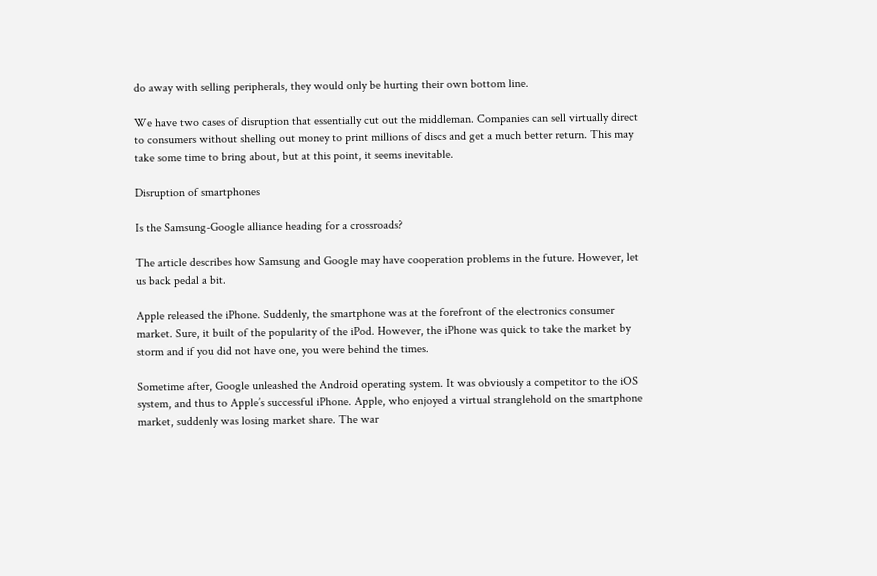do away with selling peripherals, they would only be hurting their own bottom line.

We have two cases of disruption that essentially cut out the middleman. Companies can sell virtually direct to consumers without shelling out money to print millions of discs and get a much better return. This may take some time to bring about, but at this point, it seems inevitable.

Disruption of smartphones

Is the Samsung-Google alliance heading for a crossroads?

The article describes how Samsung and Google may have cooperation problems in the future. However, let us back pedal a bit.

Apple released the iPhone. Suddenly, the smartphone was at the forefront of the electronics consumer market. Sure, it built of the popularity of the iPod. However, the iPhone was quick to take the market by storm and if you did not have one, you were behind the times.

Sometime after, Google unleashed the Android operating system. It was obviously a competitor to the iOS system, and thus to Apple’s successful iPhone. Apple, who enjoyed a virtual stranglehold on the smartphone market, suddenly was losing market share. The war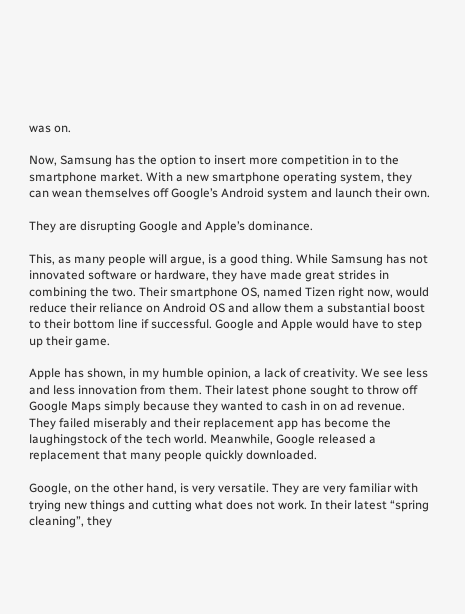was on.

Now, Samsung has the option to insert more competition in to the smartphone market. With a new smartphone operating system, they can wean themselves off Google’s Android system and launch their own.

They are disrupting Google and Apple’s dominance.

This, as many people will argue, is a good thing. While Samsung has not innovated software or hardware, they have made great strides in combining the two. Their smartphone OS, named Tizen right now, would reduce their reliance on Android OS and allow them a substantial boost to their bottom line if successful. Google and Apple would have to step up their game.

Apple has shown, in my humble opinion, a lack of creativity. We see less and less innovation from them. Their latest phone sought to throw off Google Maps simply because they wanted to cash in on ad revenue. They failed miserably and their replacement app has become the laughingstock of the tech world. Meanwhile, Google released a replacement that many people quickly downloaded.

Google, on the other hand, is very versatile. They are very familiar with trying new things and cutting what does not work. In their latest “spring cleaning”, they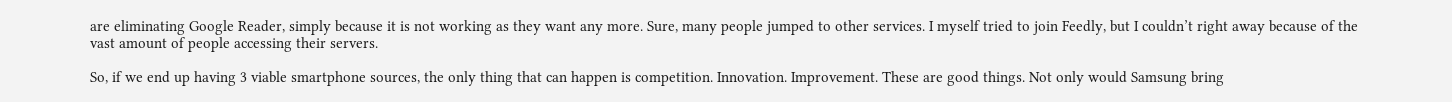are eliminating Google Reader, simply because it is not working as they want any more. Sure, many people jumped to other services. I myself tried to join Feedly, but I couldn’t right away because of the vast amount of people accessing their servers.

So, if we end up having 3 viable smartphone sources, the only thing that can happen is competition. Innovation. Improvement. These are good things. Not only would Samsung bring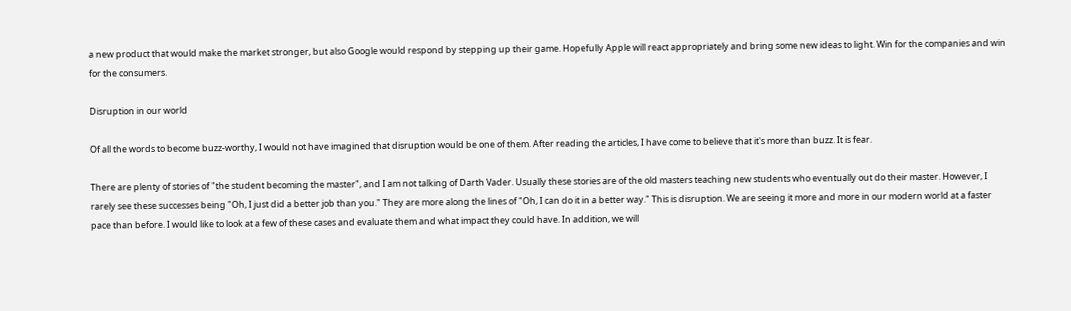a new product that would make the market stronger, but also Google would respond by stepping up their game. Hopefully Apple will react appropriately and bring some new ideas to light. Win for the companies and win for the consumers.

Disruption in our world

Of all the words to become buzz-worthy, I would not have imagined that disruption would be one of them. After reading the articles, I have come to believe that it's more than buzz. It is fear.

There are plenty of stories of "the student becoming the master", and I am not talking of Darth Vader. Usually these stories are of the old masters teaching new students who eventually out do their master. However, I rarely see these successes being "Oh, I just did a better job than you." They are more along the lines of "Oh, I can do it in a better way." This is disruption. We are seeing it more and more in our modern world at a faster pace than before. I would like to look at a few of these cases and evaluate them and what impact they could have. In addition, we will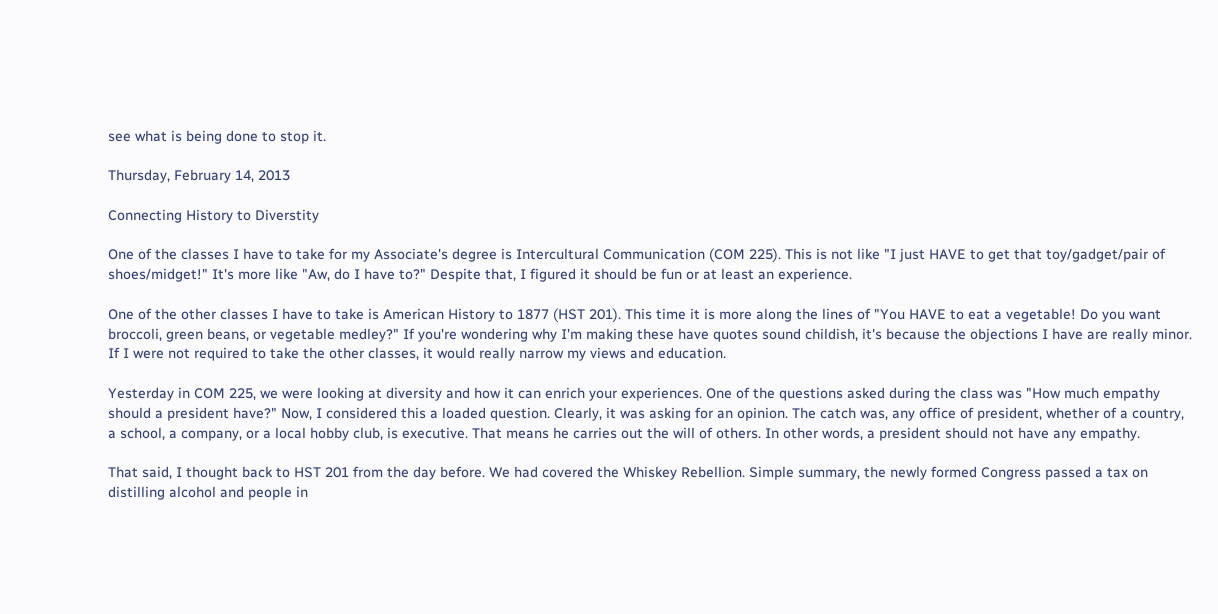see what is being done to stop it.

Thursday, February 14, 2013

Connecting History to Diverstity

One of the classes I have to take for my Associate's degree is Intercultural Communication (COM 225). This is not like "I just HAVE to get that toy/gadget/pair of shoes/midget!" It's more like "Aw, do I have to?" Despite that, I figured it should be fun or at least an experience.

One of the other classes I have to take is American History to 1877 (HST 201). This time it is more along the lines of "You HAVE to eat a vegetable! Do you want broccoli, green beans, or vegetable medley?" If you're wondering why I'm making these have quotes sound childish, it's because the objections I have are really minor. If I were not required to take the other classes, it would really narrow my views and education.

Yesterday in COM 225, we were looking at diversity and how it can enrich your experiences. One of the questions asked during the class was "How much empathy should a president have?" Now, I considered this a loaded question. Clearly, it was asking for an opinion. The catch was, any office of president, whether of a country, a school, a company, or a local hobby club, is executive. That means he carries out the will of others. In other words, a president should not have any empathy.

That said, I thought back to HST 201 from the day before. We had covered the Whiskey Rebellion. Simple summary, the newly formed Congress passed a tax on distilling alcohol and people in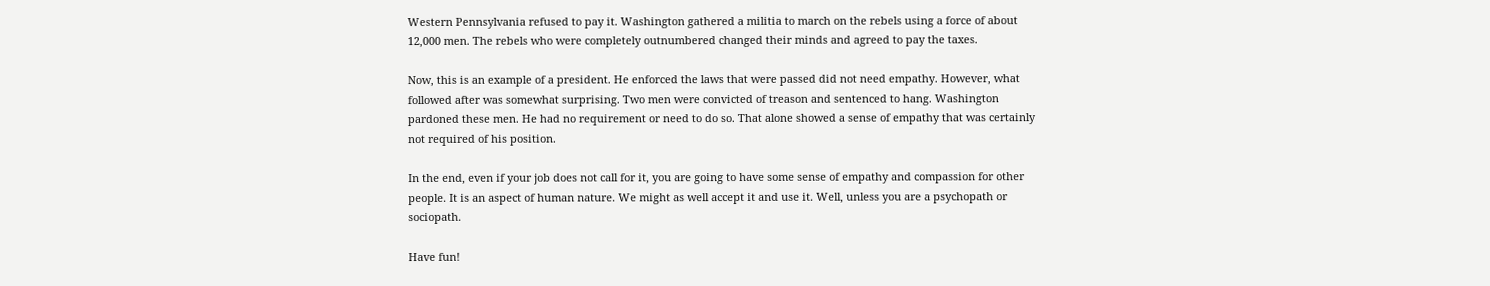Western Pennsylvania refused to pay it. Washington gathered a militia to march on the rebels using a force of about 12,000 men. The rebels who were completely outnumbered changed their minds and agreed to pay the taxes.

Now, this is an example of a president. He enforced the laws that were passed did not need empathy. However, what followed after was somewhat surprising. Two men were convicted of treason and sentenced to hang. Washington pardoned these men. He had no requirement or need to do so. That alone showed a sense of empathy that was certainly not required of his position.

In the end, even if your job does not call for it, you are going to have some sense of empathy and compassion for other people. It is an aspect of human nature. We might as well accept it and use it. Well, unless you are a psychopath or sociopath.

Have fun!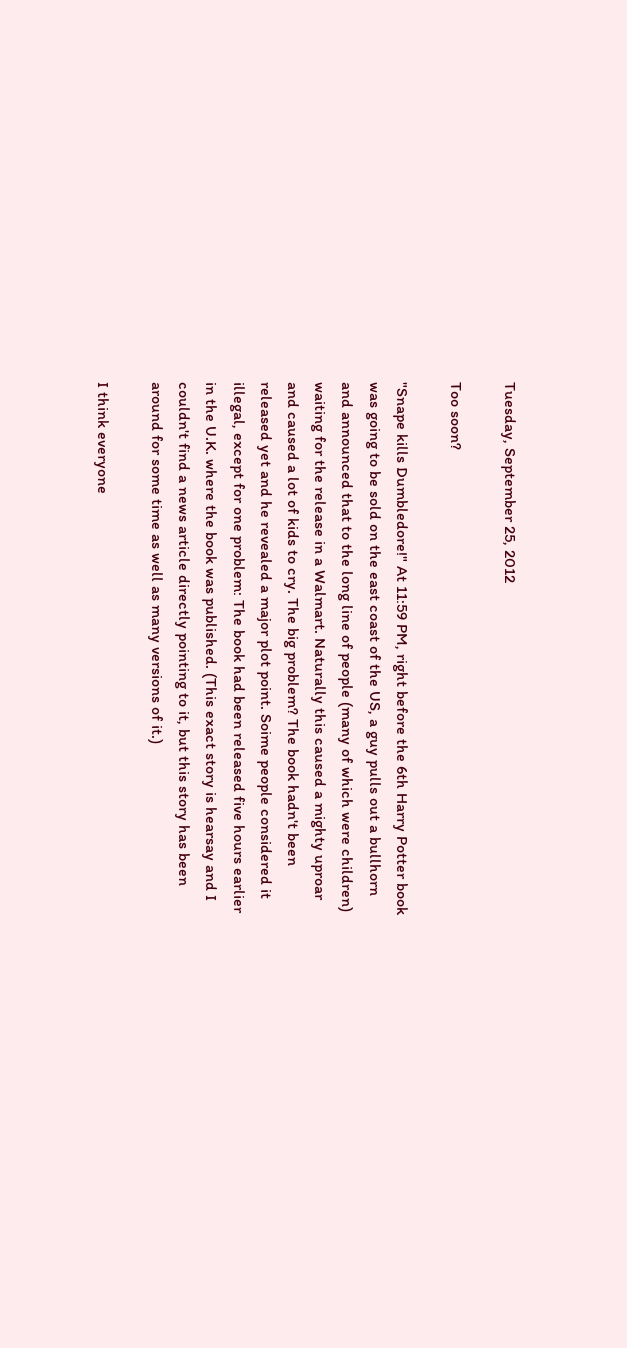Tuesday, September 25, 2012

Too soon?

"Snape kills Dumbledore!" At 11:59 PM, right before the 6th Harry Potter book was going to be sold on the east coast of the US, a guy pulls out a bullhorn and announced that to the long line of people (many of which were children) waiting for the release in a Walmart. Naturally this caused a mighty uproar and caused a lot of kids to cry. The big problem? The book hadn't been released yet and he revealed a major plot point. Soime people considered it illegal, except for one problem: The book had been released five hours earlier in the U.K. where the book was published. (This exact story is hearsay and I couldn't find a news article directly pointing to it, but this story has been around for some time as well as many versions of it.)

I think everyone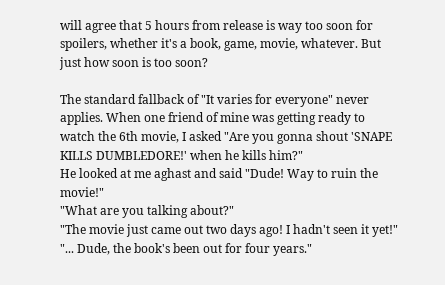will agree that 5 hours from release is way too soon for spoilers, whether it's a book, game, movie, whatever. But just how soon is too soon?

The standard fallback of "It varies for everyone" never applies. When one friend of mine was getting ready to watch the 6th movie, I asked "Are you gonna shout 'SNAPE KILLS DUMBLEDORE!' when he kills him?"
He looked at me aghast and said "Dude! Way to ruin the movie!"
"What are you talking about?"
"The movie just came out two days ago! I hadn't seen it yet!"
"... Dude, the book's been out for four years."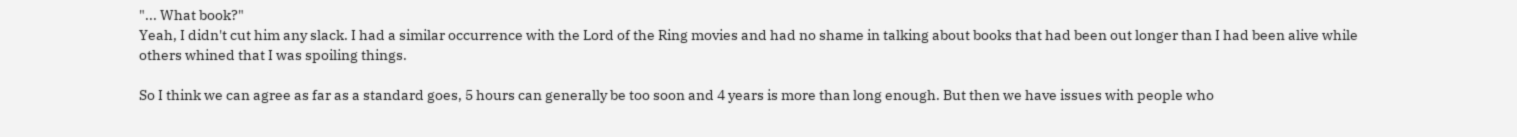"... What book?"
Yeah, I didn't cut him any slack. I had a similar occurrence with the Lord of the Ring movies and had no shame in talking about books that had been out longer than I had been alive while others whined that I was spoiling things.

So I think we can agree as far as a standard goes, 5 hours can generally be too soon and 4 years is more than long enough. But then we have issues with people who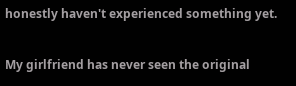honestly haven't experienced something yet.

My girlfriend has never seen the original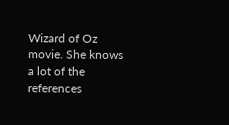Wizard of Oz movie. She knows a lot of the references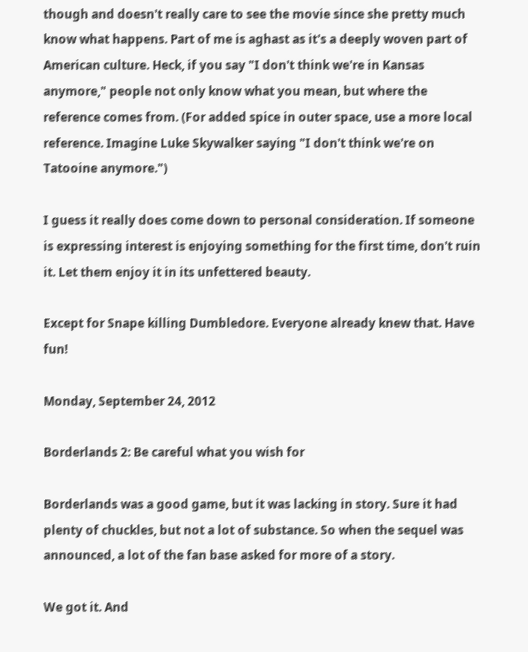though and doesn't really care to see the movie since she pretty much know what happens. Part of me is aghast as it's a deeply woven part of American culture. Heck, if you say "I don't think we're in Kansas anymore," people not only know what you mean, but where the reference comes from. (For added spice in outer space, use a more local reference. Imagine Luke Skywalker saying "I don't think we're on Tatooine anymore.")

I guess it really does come down to personal consideration. If someone is expressing interest is enjoying something for the first time, don't ruin it. Let them enjoy it in its unfettered beauty.

Except for Snape killing Dumbledore. Everyone already knew that. Have fun!

Monday, September 24, 2012

Borderlands 2: Be careful what you wish for

Borderlands was a good game, but it was lacking in story. Sure it had plenty of chuckles, but not a lot of substance. So when the sequel was announced, a lot of the fan base asked for more of a story.

We got it. And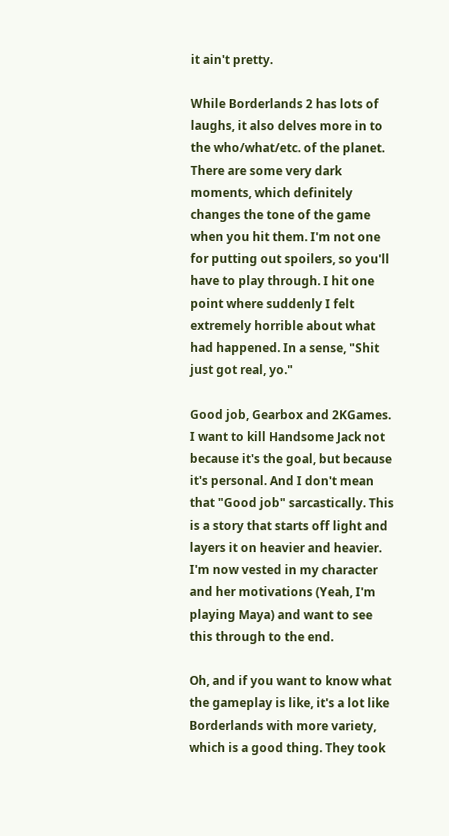it ain't pretty.

While Borderlands 2 has lots of laughs, it also delves more in to the who/what/etc. of the planet. There are some very dark moments, which definitely changes the tone of the game when you hit them. I'm not one for putting out spoilers, so you'll have to play through. I hit one point where suddenly I felt extremely horrible about what had happened. In a sense, "Shit just got real, yo."

Good job, Gearbox and 2KGames. I want to kill Handsome Jack not because it's the goal, but because it's personal. And I don't mean that "Good job" sarcastically. This is a story that starts off light and layers it on heavier and heavier. I'm now vested in my character and her motivations (Yeah, I'm playing Maya) and want to see this through to the end.

Oh, and if you want to know what the gameplay is like, it's a lot like Borderlands with more variety, which is a good thing. They took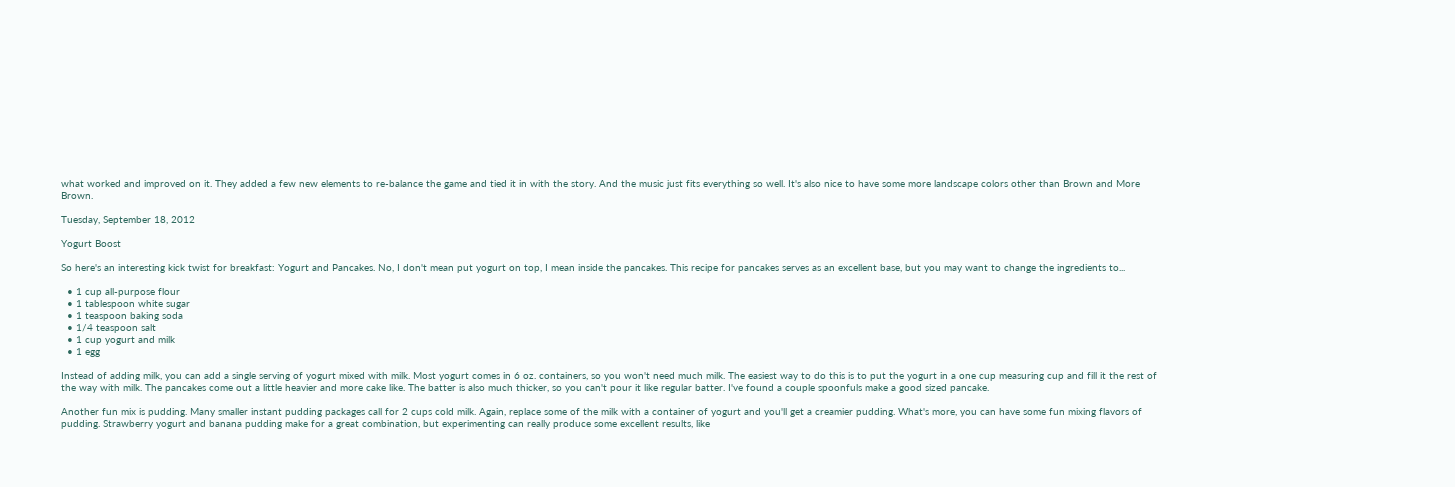what worked and improved on it. They added a few new elements to re-balance the game and tied it in with the story. And the music just fits everything so well. It's also nice to have some more landscape colors other than Brown and More Brown.

Tuesday, September 18, 2012

Yogurt Boost

So here's an interesting kick twist for breakfast: Yogurt and Pancakes. No, I don't mean put yogurt on top, I mean inside the pancakes. This recipe for pancakes serves as an excellent base, but you may want to change the ingredients to...

  • 1 cup all-purpose flour
  • 1 tablespoon white sugar
  • 1 teaspoon baking soda
  • 1/4 teaspoon salt
  • 1 cup yogurt and milk
  • 1 egg

Instead of adding milk, you can add a single serving of yogurt mixed with milk. Most yogurt comes in 6 oz. containers, so you won't need much milk. The easiest way to do this is to put the yogurt in a one cup measuring cup and fill it the rest of the way with milk. The pancakes come out a little heavier and more cake like. The batter is also much thicker, so you can't pour it like regular batter. I've found a couple spoonfuls make a good sized pancake.

Another fun mix is pudding. Many smaller instant pudding packages call for 2 cups cold milk. Again, replace some of the milk with a container of yogurt and you'll get a creamier pudding. What's more, you can have some fun mixing flavors of pudding. Strawberry yogurt and banana pudding make for a great combination, but experimenting can really produce some excellent results, like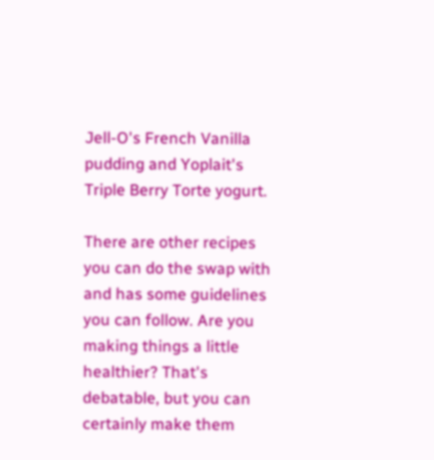Jell-O's French Vanilla pudding and Yoplait's Triple Berry Torte yogurt.

There are other recipes you can do the swap with and has some guidelines you can follow. Are you making things a little healthier? That's debatable, but you can certainly make them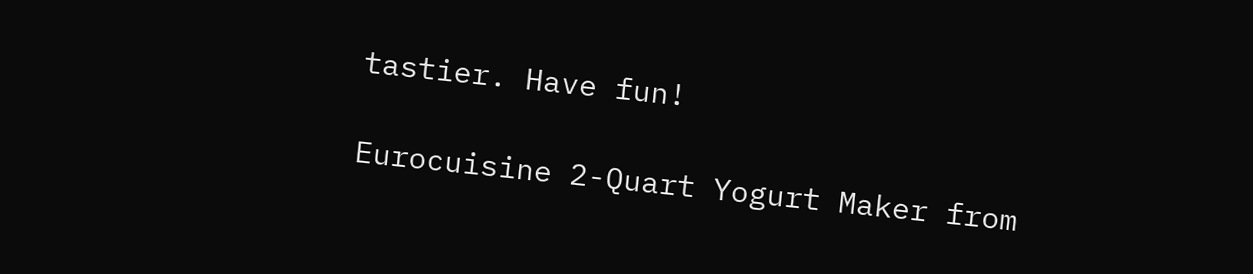tastier. Have fun!

Eurocuisine 2-Quart Yogurt Maker from